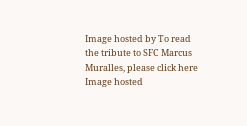Image hosted by To read the tribute to SFC Marcus Muralles, please click here Image hosted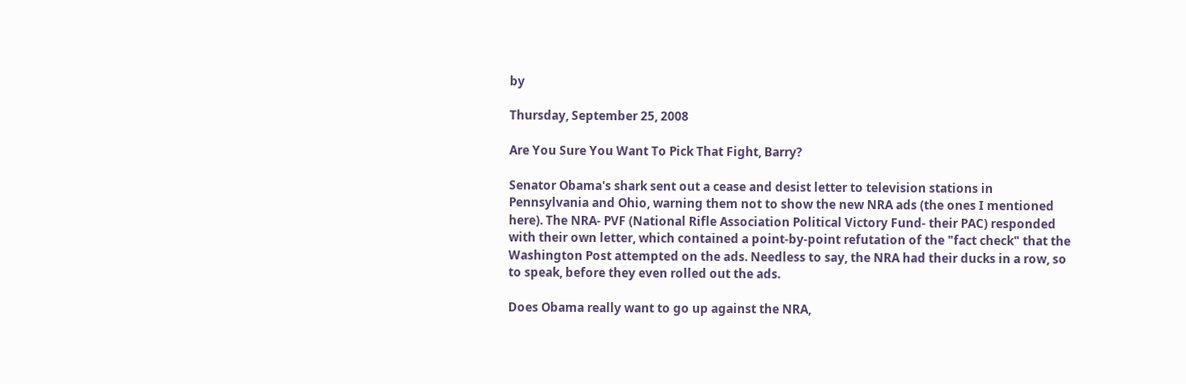by

Thursday, September 25, 2008

Are You Sure You Want To Pick That Fight, Barry?

Senator Obama's shark sent out a cease and desist letter to television stations in Pennsylvania and Ohio, warning them not to show the new NRA ads (the ones I mentioned here). The NRA- PVF (National Rifle Association Political Victory Fund- their PAC) responded with their own letter, which contained a point-by-point refutation of the "fact check" that the Washington Post attempted on the ads. Needless to say, the NRA had their ducks in a row, so to speak, before they even rolled out the ads.

Does Obama really want to go up against the NRA,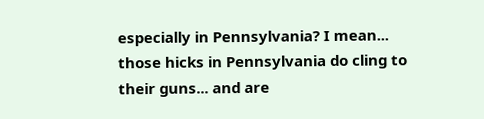especially in Pennsylvania? I mean... those hicks in Pennsylvania do cling to their guns... and are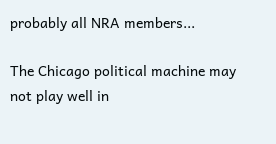probably all NRA members...

The Chicago political machine may not play well in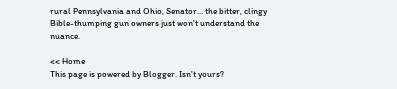rural Pennsylvania and Ohio, Senator... the bitter, clingy Bible-thumping gun owners just won't understand the nuance.

<< Home
This page is powered by Blogger. Isn't yours?